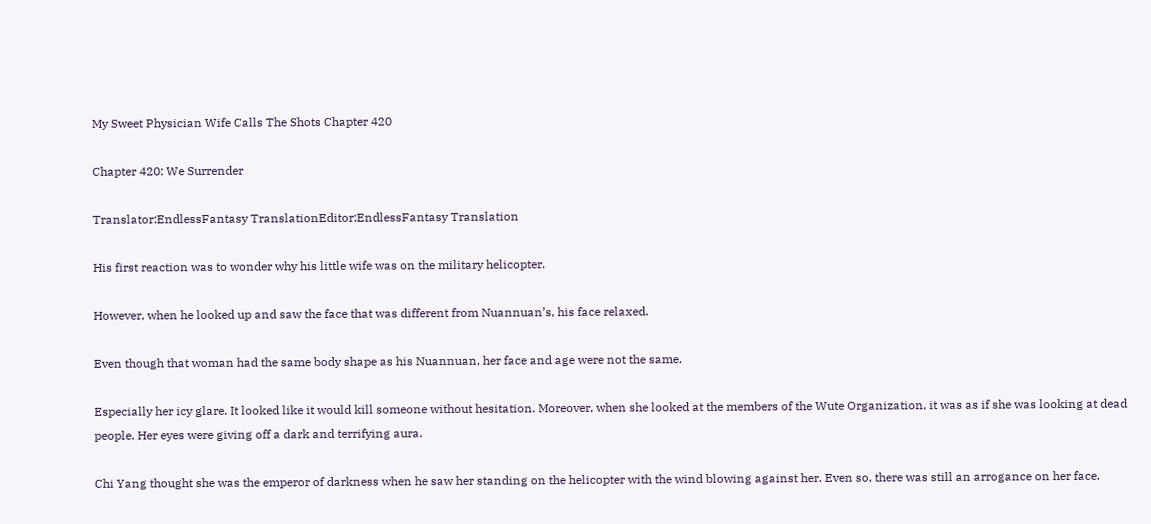My Sweet Physician Wife Calls The Shots Chapter 420

Chapter 420: We Surrender

Translator:EndlessFantasy TranslationEditor:EndlessFantasy Translation

His first reaction was to wonder why his little wife was on the military helicopter.

However, when he looked up and saw the face that was different from Nuannuan’s, his face relaxed.

Even though that woman had the same body shape as his Nuannuan, her face and age were not the same.

Especially her icy glare. It looked like it would kill someone without hesitation. Moreover, when she looked at the members of the Wute Organization, it was as if she was looking at dead people. Her eyes were giving off a dark and terrifying aura.

Chi Yang thought she was the emperor of darkness when he saw her standing on the helicopter with the wind blowing against her. Even so, there was still an arrogance on her face.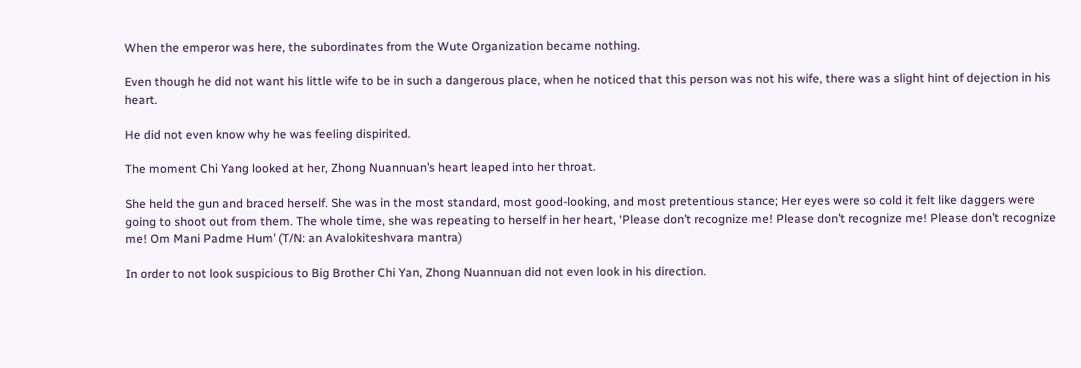When the emperor was here, the subordinates from the Wute Organization became nothing.

Even though he did not want his little wife to be in such a dangerous place, when he noticed that this person was not his wife, there was a slight hint of dejection in his heart.

He did not even know why he was feeling dispirited.

The moment Chi Yang looked at her, Zhong Nuannuan’s heart leaped into her throat.

She held the gun and braced herself. She was in the most standard, most good-looking, and most pretentious stance; Her eyes were so cold it felt like daggers were going to shoot out from them. The whole time, she was repeating to herself in her heart, ‘Please don’t recognize me! Please don’t recognize me! Please don’t recognize me! Om Mani Padme Hum’ (T/N: an Avalokiteshvara mantra)

In order to not look suspicious to Big Brother Chi Yan, Zhong Nuannuan did not even look in his direction.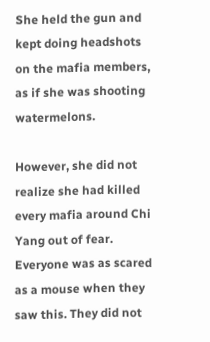She held the gun and kept doing headshots on the mafia members, as if she was shooting watermelons.

However, she did not realize she had killed every mafia around Chi Yang out of fear. Everyone was as scared as a mouse when they saw this. They did not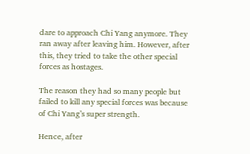dare to approach Chi Yang anymore. They ran away after leaving him. However, after this, they tried to take the other special forces as hostages.

The reason they had so many people but failed to kill any special forces was because of Chi Yang’s super strength.

Hence, after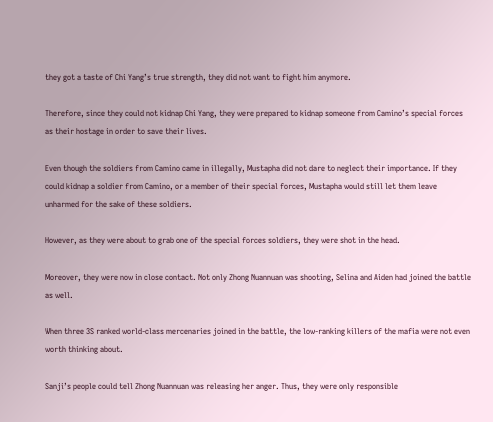they got a taste of Chi Yang’s true strength, they did not want to fight him anymore.

Therefore, since they could not kidnap Chi Yang, they were prepared to kidnap someone from Camino’s special forces as their hostage in order to save their lives.

Even though the soldiers from Camino came in illegally, Mustapha did not dare to neglect their importance. If they could kidnap a soldier from Camino, or a member of their special forces, Mustapha would still let them leave unharmed for the sake of these soldiers.

However, as they were about to grab one of the special forces soldiers, they were shot in the head.

Moreover, they were now in close contact. Not only Zhong Nuannuan was shooting, Selina and Aiden had joined the battle as well.

When three 3S ranked world-class mercenaries joined in the battle, the low-ranking killers of the mafia were not even worth thinking about.

Sanji’s people could tell Zhong Nuannuan was releasing her anger. Thus, they were only responsible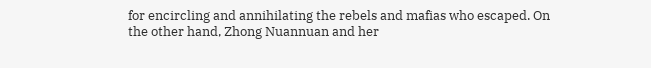for encircling and annihilating the rebels and mafias who escaped. On the other hand, Zhong Nuannuan and her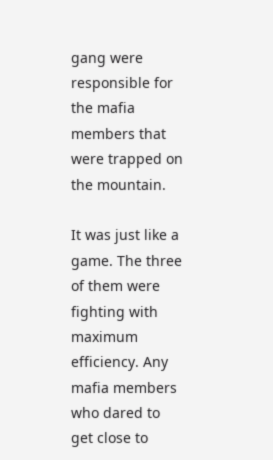gang were responsible for the mafia members that were trapped on the mountain.

It was just like a game. The three of them were fighting with maximum efficiency. Any mafia members who dared to get close to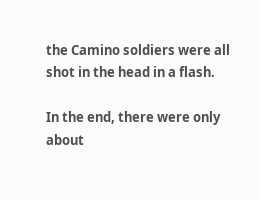the Camino soldiers were all shot in the head in a flash.

In the end, there were only about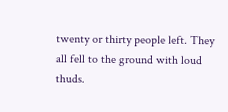twenty or thirty people left. They all fell to the ground with loud thuds.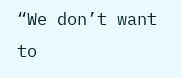“We don’t want to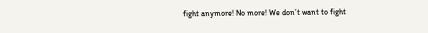fight anymore! No more! We don’t want to fight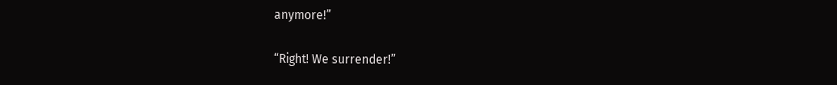anymore!”

“Right! We surrender!”